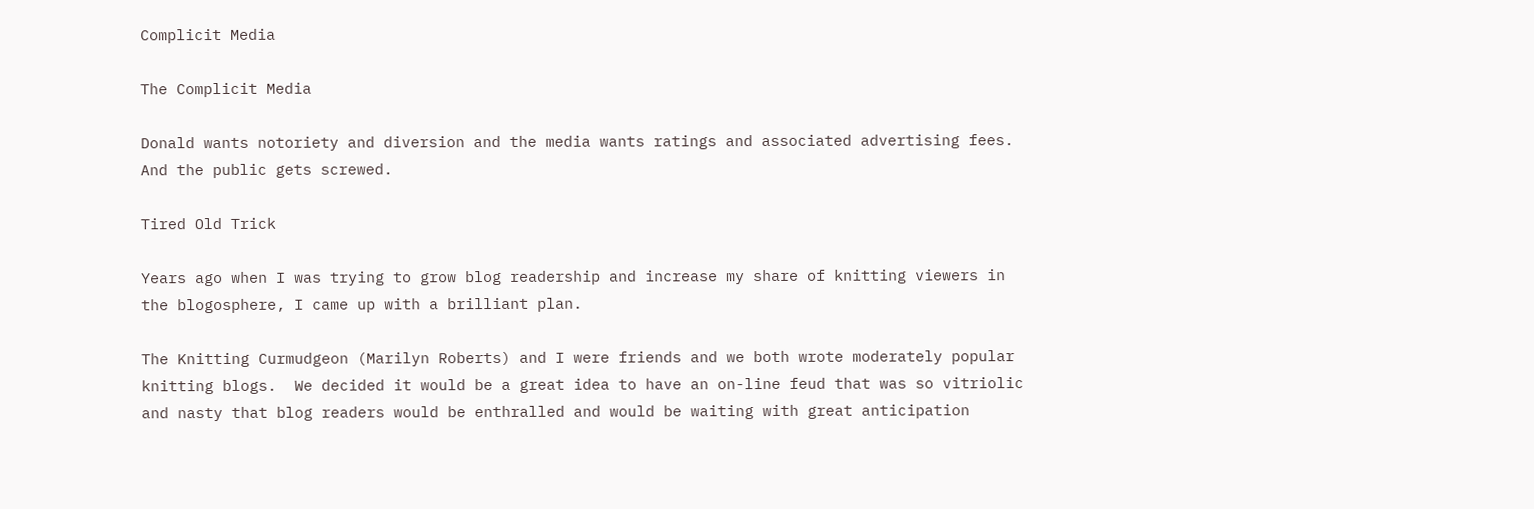Complicit Media

The Complicit Media

Donald wants notoriety and diversion and the media wants ratings and associated advertising fees.  And the public gets screwed.

Tired Old Trick

Years ago when I was trying to grow blog readership and increase my share of knitting viewers in the blogosphere, I came up with a brilliant plan.

The Knitting Curmudgeon (Marilyn Roberts) and I were friends and we both wrote moderately popular knitting blogs.  We decided it would be a great idea to have an on-line feud that was so vitriolic and nasty that blog readers would be enthralled and would be waiting with great anticipation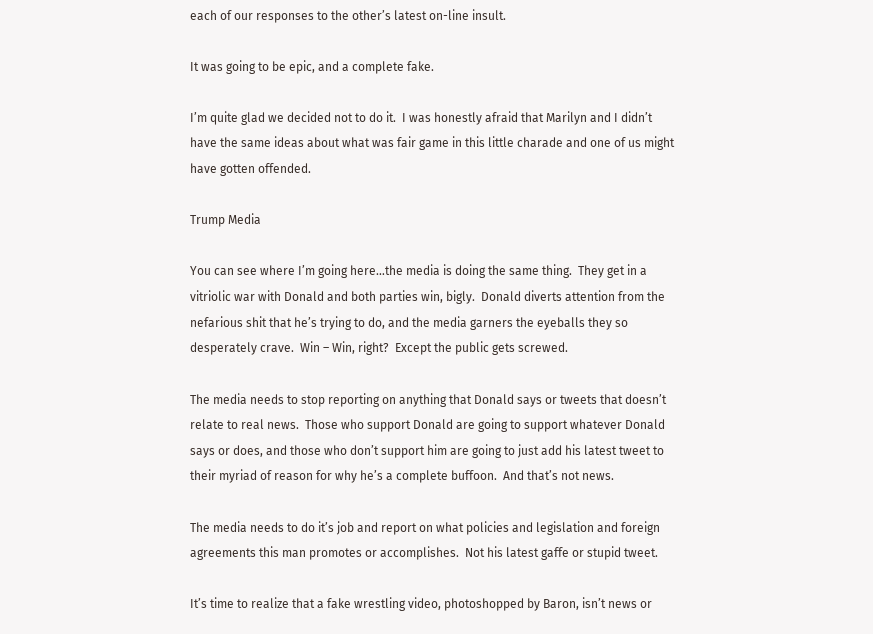each of our responses to the other’s latest on-line insult.

It was going to be epic, and a complete fake.

I’m quite glad we decided not to do it.  I was honestly afraid that Marilyn and I didn’t have the same ideas about what was fair game in this little charade and one of us might have gotten offended.

Trump Media

You can see where I’m going here…the media is doing the same thing.  They get in a vitriolic war with Donald and both parties win, bigly.  Donald diverts attention from the nefarious shit that he’s trying to do, and the media garners the eyeballs they so desperately crave.  Win – Win, right?  Except the public gets screwed.

The media needs to stop reporting on anything that Donald says or tweets that doesn’t relate to real news.  Those who support Donald are going to support whatever Donald says or does, and those who don’t support him are going to just add his latest tweet to their myriad of reason for why he’s a complete buffoon.  And that’s not news.

The media needs to do it’s job and report on what policies and legislation and foreign agreements this man promotes or accomplishes.  Not his latest gaffe or stupid tweet.

It’s time to realize that a fake wrestling video, photoshopped by Baron, isn’t news or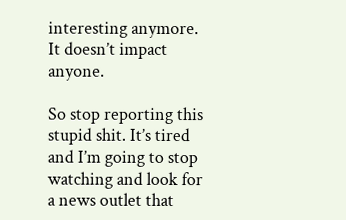interesting anymore.  It doesn’t impact anyone.

So stop reporting this stupid shit. It’s tired and I’m going to stop watching and look for a news outlet that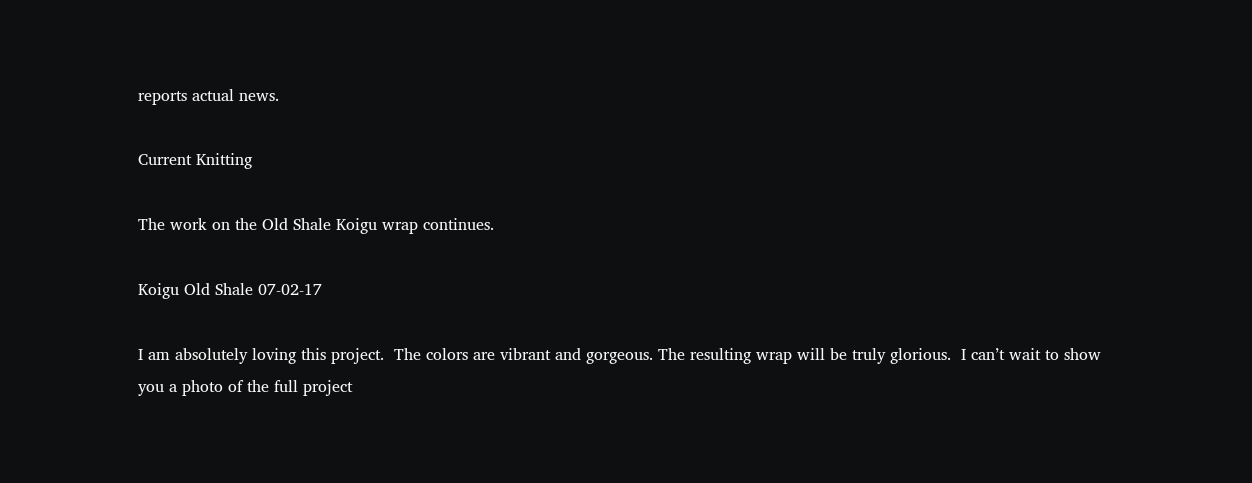reports actual news.

Current Knitting

The work on the Old Shale Koigu wrap continues.

Koigu Old Shale 07-02-17

I am absolutely loving this project.  The colors are vibrant and gorgeous. The resulting wrap will be truly glorious.  I can’t wait to show you a photo of the full project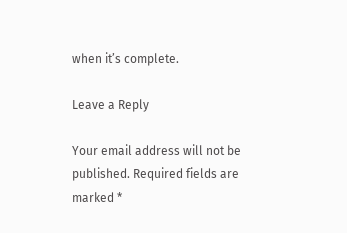when it’s complete.

Leave a Reply

Your email address will not be published. Required fields are marked *